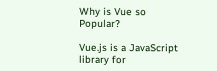Why is Vue so Popular?

Vue.js is a JavaScript library for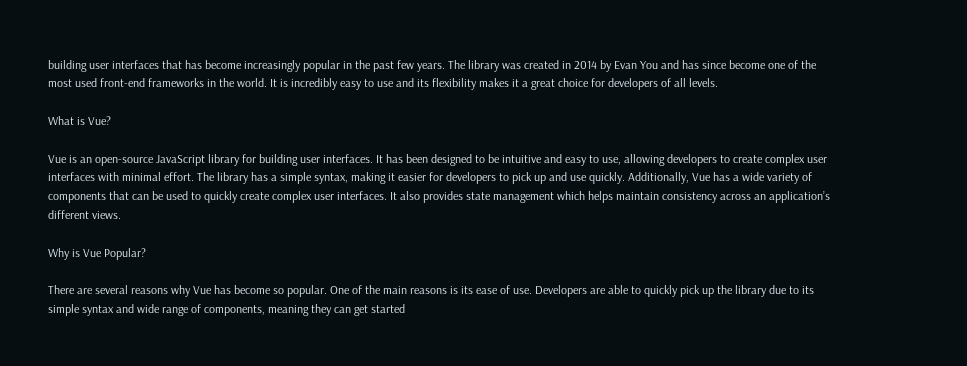building user interfaces that has become increasingly popular in the past few years. The library was created in 2014 by Evan You and has since become one of the most used front-end frameworks in the world. It is incredibly easy to use and its flexibility makes it a great choice for developers of all levels.

What is Vue?

Vue is an open-source JavaScript library for building user interfaces. It has been designed to be intuitive and easy to use, allowing developers to create complex user interfaces with minimal effort. The library has a simple syntax, making it easier for developers to pick up and use quickly. Additionally, Vue has a wide variety of components that can be used to quickly create complex user interfaces. It also provides state management which helps maintain consistency across an application’s different views.

Why is Vue Popular?

There are several reasons why Vue has become so popular. One of the main reasons is its ease of use. Developers are able to quickly pick up the library due to its simple syntax and wide range of components, meaning they can get started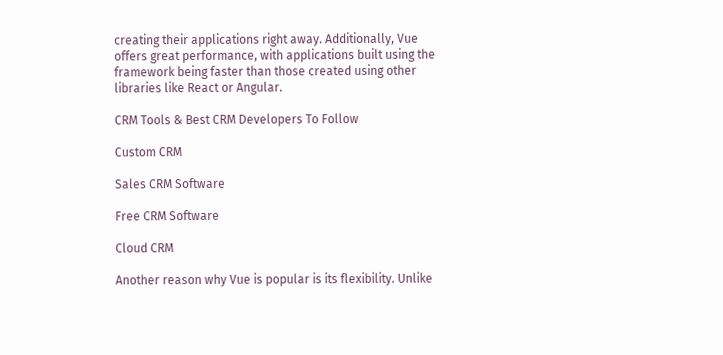creating their applications right away. Additionally, Vue offers great performance, with applications built using the framework being faster than those created using other libraries like React or Angular.

CRM Tools & Best CRM Developers To Follow

Custom CRM

Sales CRM Software

Free CRM Software

Cloud CRM

Another reason why Vue is popular is its flexibility. Unlike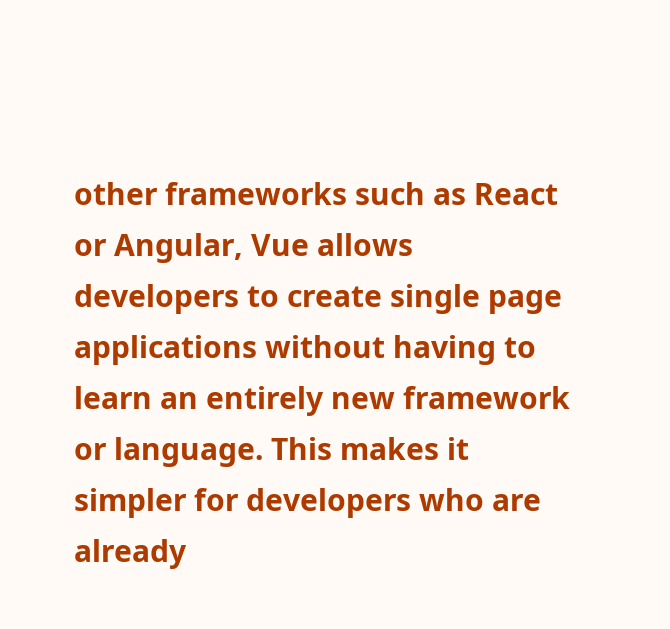other frameworks such as React or Angular, Vue allows developers to create single page applications without having to learn an entirely new framework or language. This makes it simpler for developers who are already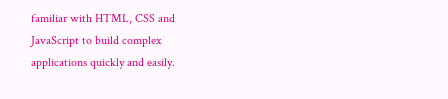familiar with HTML, CSS and JavaScript to build complex applications quickly and easily.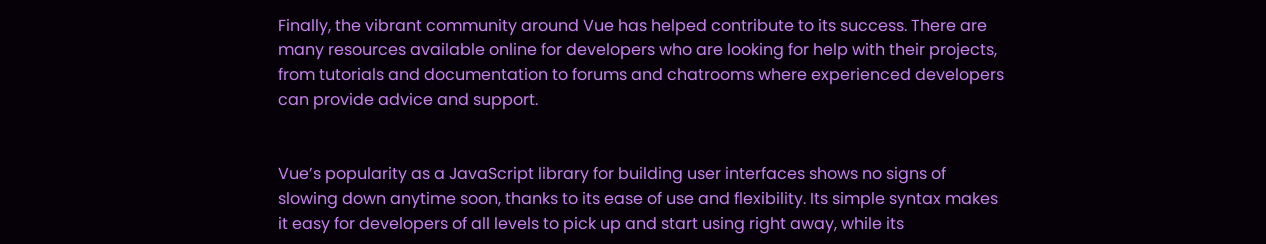Finally, the vibrant community around Vue has helped contribute to its success. There are many resources available online for developers who are looking for help with their projects, from tutorials and documentation to forums and chatrooms where experienced developers can provide advice and support.


Vue’s popularity as a JavaScript library for building user interfaces shows no signs of slowing down anytime soon, thanks to its ease of use and flexibility. Its simple syntax makes it easy for developers of all levels to pick up and start using right away, while its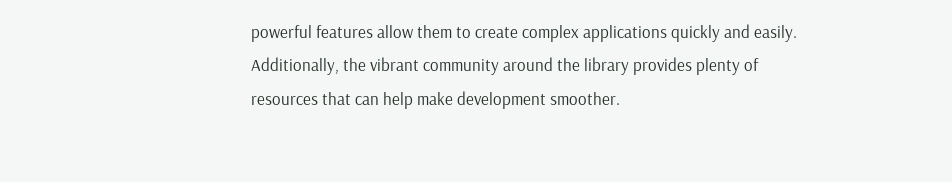powerful features allow them to create complex applications quickly and easily. Additionally, the vibrant community around the library provides plenty of resources that can help make development smoother.